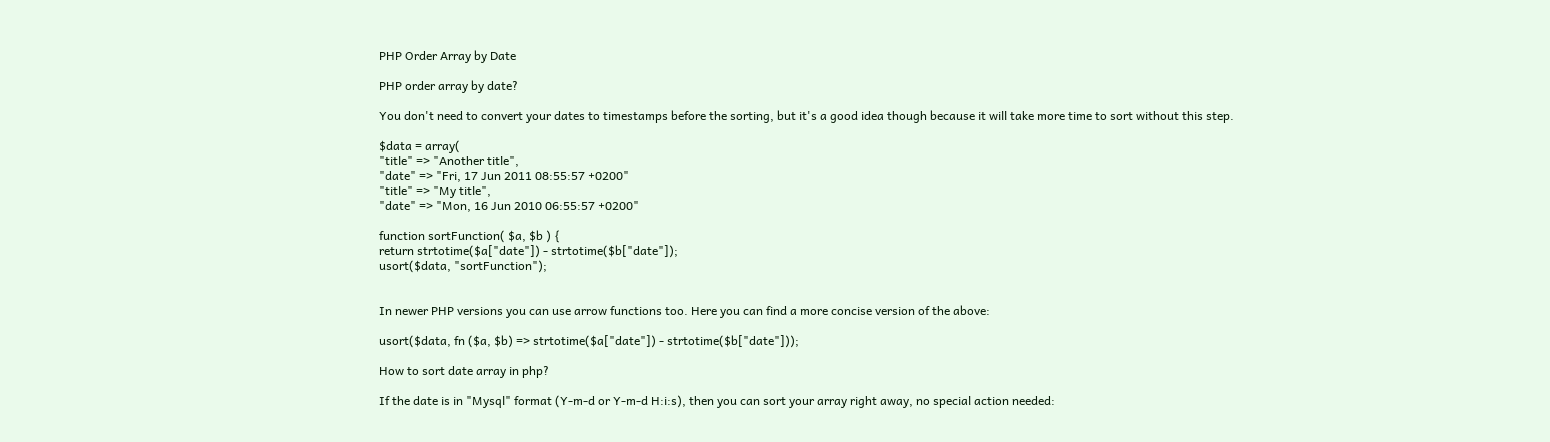PHP Order Array by Date

PHP order array by date?

You don't need to convert your dates to timestamps before the sorting, but it's a good idea though because it will take more time to sort without this step.

$data = array(
"title" => "Another title",
"date" => "Fri, 17 Jun 2011 08:55:57 +0200"
"title" => "My title",
"date" => "Mon, 16 Jun 2010 06:55:57 +0200"

function sortFunction( $a, $b ) {
return strtotime($a["date"]) - strtotime($b["date"]);
usort($data, "sortFunction");


In newer PHP versions you can use arrow functions too. Here you can find a more concise version of the above:

usort($data, fn ($a, $b) => strtotime($a["date"]) - strtotime($b["date"]));

How to sort date array in php?

If the date is in "Mysql" format (Y-m-d or Y-m-d H:i:s), then you can sort your array right away, no special action needed: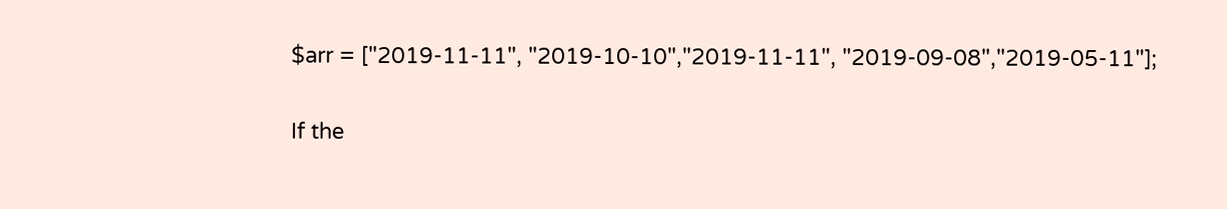$arr = ["2019-11-11", "2019-10-10","2019-11-11", "2019-09-08","2019-05-11"];

If the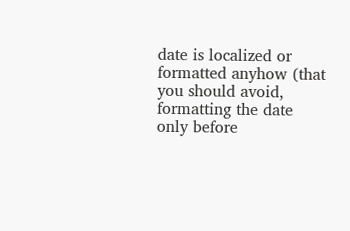date is localized or formatted anyhow (that you should avoid, formatting the date only before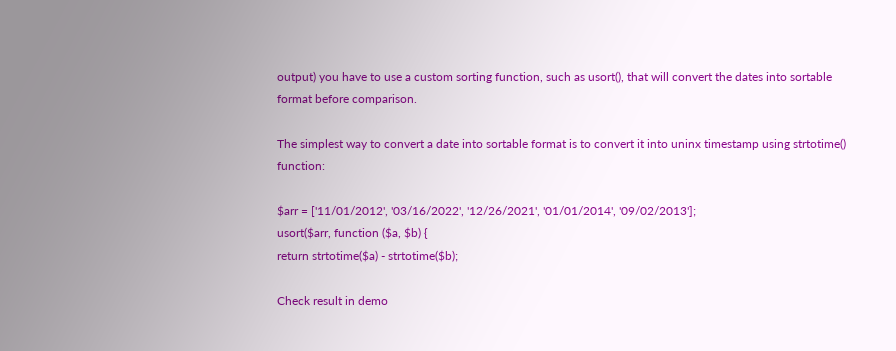output) you have to use a custom sorting function, such as usort(), that will convert the dates into sortable format before comparison.

The simplest way to convert a date into sortable format is to convert it into uninx timestamp using strtotime() function:

$arr = ['11/01/2012', '03/16/2022', '12/26/2021', '01/01/2014', '09/02/2013'];
usort($arr, function ($a, $b) {
return strtotime($a) - strtotime($b);

Check result in demo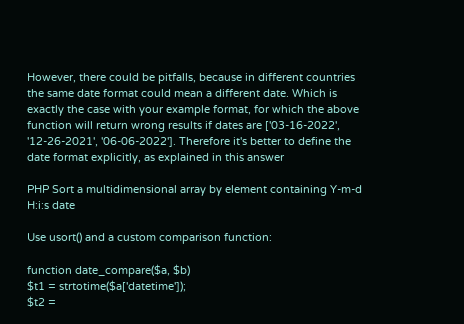However, there could be pitfalls, because in different countries the same date format could mean a different date. Which is exactly the case with your example format, for which the above function will return wrong results if dates are ['03-16-2022', '12-26-2021', '06-06-2022']. Therefore it's better to define the date format explicitly, as explained in this answer

PHP Sort a multidimensional array by element containing Y-m-d H:i:s date

Use usort() and a custom comparison function:

function date_compare($a, $b)
$t1 = strtotime($a['datetime']);
$t2 =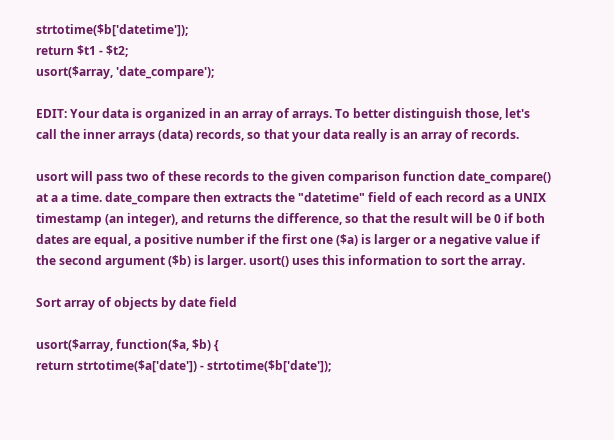strtotime($b['datetime']);
return $t1 - $t2;
usort($array, 'date_compare');

EDIT: Your data is organized in an array of arrays. To better distinguish those, let's call the inner arrays (data) records, so that your data really is an array of records.

usort will pass two of these records to the given comparison function date_compare() at a a time. date_compare then extracts the "datetime" field of each record as a UNIX timestamp (an integer), and returns the difference, so that the result will be 0 if both dates are equal, a positive number if the first one ($a) is larger or a negative value if the second argument ($b) is larger. usort() uses this information to sort the array.

Sort array of objects by date field

usort($array, function($a, $b) {
return strtotime($a['date']) - strtotime($b['date']);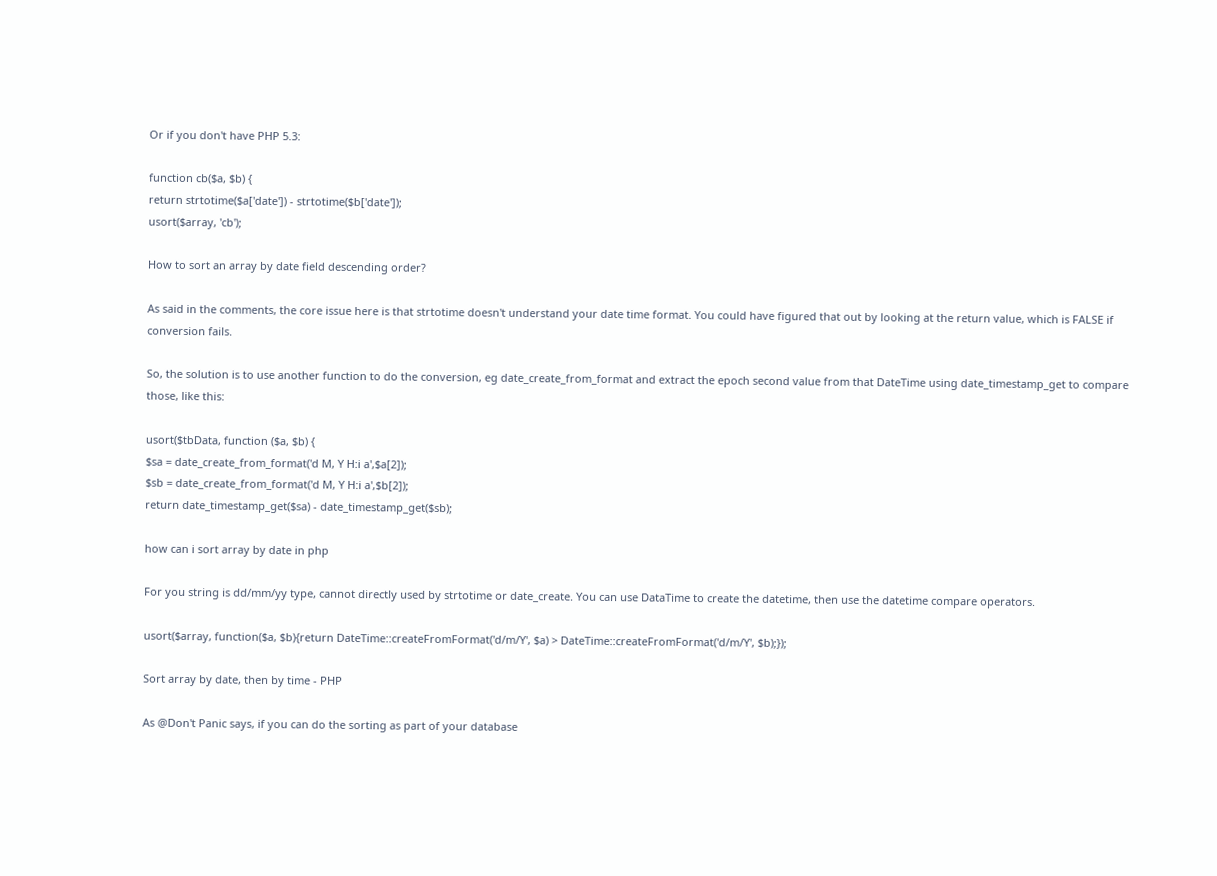Or if you don't have PHP 5.3:

function cb($a, $b) {
return strtotime($a['date']) - strtotime($b['date']);
usort($array, 'cb');

How to sort an array by date field descending order?

As said in the comments, the core issue here is that strtotime doesn't understand your date time format. You could have figured that out by looking at the return value, which is FALSE if conversion fails.

So, the solution is to use another function to do the conversion, eg date_create_from_format and extract the epoch second value from that DateTime using date_timestamp_get to compare those, like this:

usort($tbData, function ($a, $b) {
$sa = date_create_from_format('d M, Y H:i a',$a[2]);
$sb = date_create_from_format('d M, Y H:i a',$b[2]);
return date_timestamp_get($sa) - date_timestamp_get($sb);

how can i sort array by date in php

For you string is dd/mm/yy type, cannot directly used by strtotime or date_create. You can use DataTime to create the datetime, then use the datetime compare operators.

usort($array, function($a, $b){return DateTime::createFromFormat('d/m/Y', $a) > DateTime::createFromFormat('d/m/Y', $b);});

Sort array by date, then by time - PHP

As @Don't Panic says, if you can do the sorting as part of your database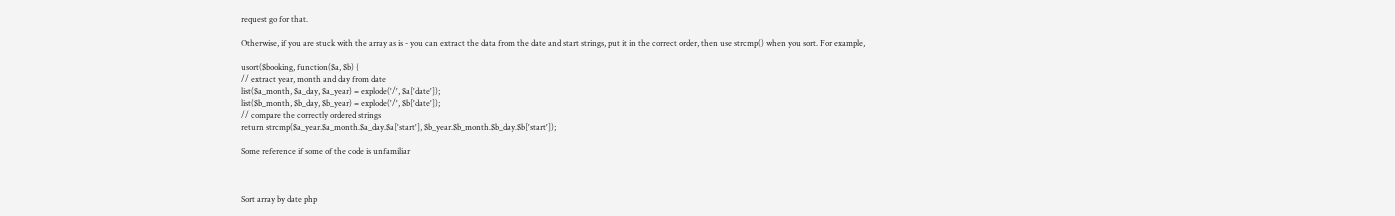request go for that.

Otherwise, if you are stuck with the array as is - you can extract the data from the date and start strings, put it in the correct order, then use strcmp() when you sort. For example,

usort($booking, function($a, $b) {
// extract year, month and day from date
list($a_month, $a_day, $a_year) = explode('/', $a['date']);
list($b_month, $b_day, $b_year) = explode('/', $b['date']);
// compare the correctly ordered strings
return strcmp($a_year.$a_month.$a_day.$a['start'], $b_year.$b_month.$b_day.$b['start']);

Some reference if some of the code is unfamiliar



Sort array by date php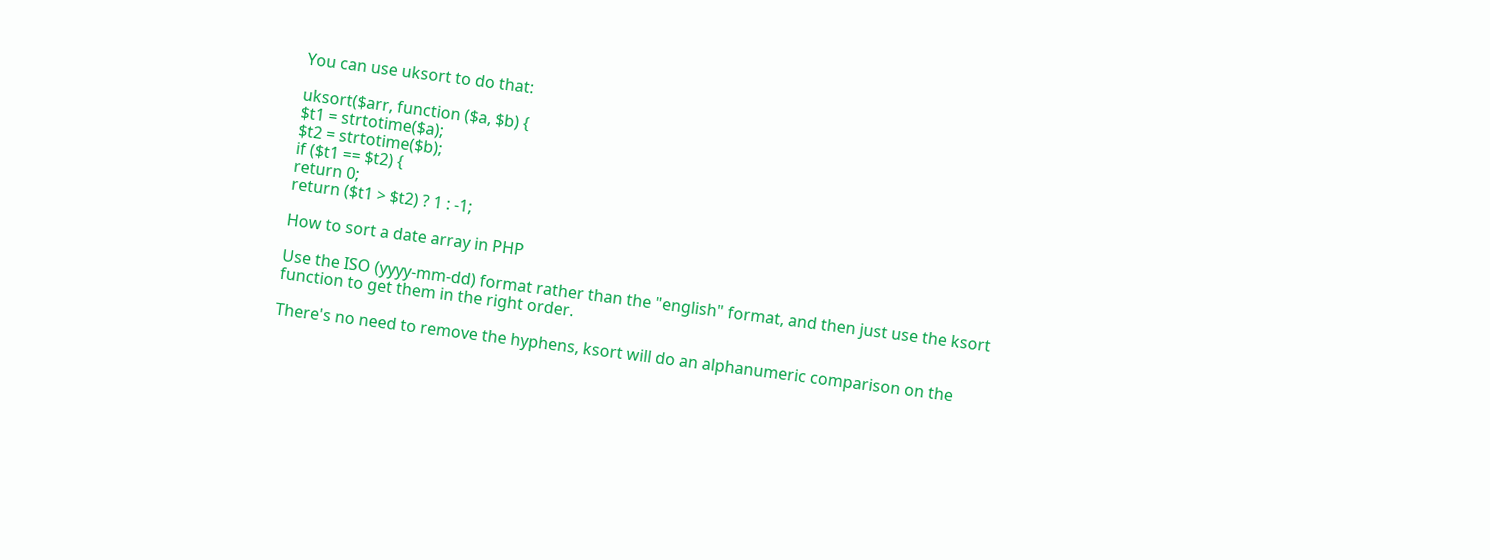You can use uksort to do that:

uksort($arr, function ($a, $b) {
$t1 = strtotime($a);
$t2 = strtotime($b);
if ($t1 == $t2) {
return 0;
return ($t1 > $t2) ? 1 : -1;

How to sort a date array in PHP

Use the ISO (yyyy-mm-dd) format rather than the "english" format, and then just use the ksort function to get them in the right order.

There's no need to remove the hyphens, ksort will do an alphanumeric comparison on the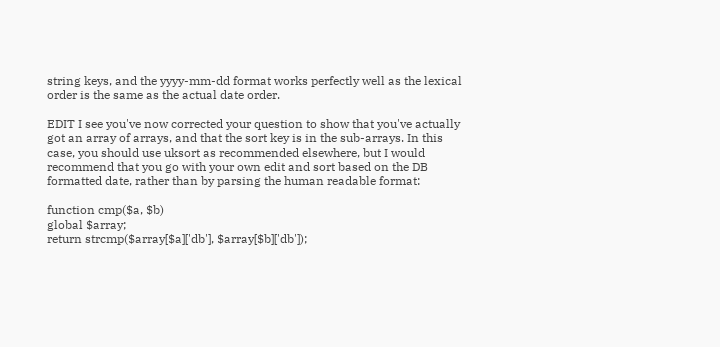string keys, and the yyyy-mm-dd format works perfectly well as the lexical order is the same as the actual date order.

EDIT I see you've now corrected your question to show that you've actually got an array of arrays, and that the sort key is in the sub-arrays. In this case, you should use uksort as recommended elsewhere, but I would recommend that you go with your own edit and sort based on the DB formatted date, rather than by parsing the human readable format:

function cmp($a, $b)
global $array;
return strcmp($array[$a]['db'], $array[$b]['db']);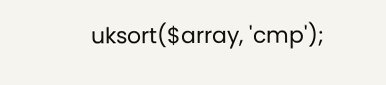uksort($array, 'cmp');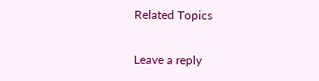Related Topics

Leave a reply